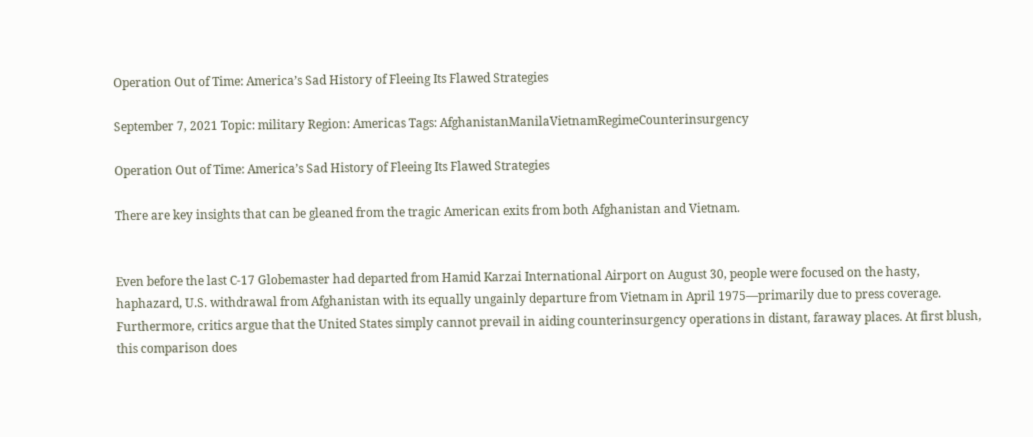Operation Out of Time: America’s Sad History of Fleeing Its Flawed Strategies

September 7, 2021 Topic: military Region: Americas Tags: AfghanistanManilaVietnamRegimeCounterinsurgency

Operation Out of Time: America’s Sad History of Fleeing Its Flawed Strategies

There are key insights that can be gleaned from the tragic American exits from both Afghanistan and Vietnam.


Even before the last C-17 Globemaster had departed from Hamid Karzai International Airport on August 30, people were focused on the hasty, haphazard, U.S. withdrawal from Afghanistan with its equally ungainly departure from Vietnam in April 1975—primarily due to press coverage. Furthermore, critics argue that the United States simply cannot prevail in aiding counterinsurgency operations in distant, faraway places. At first blush, this comparison does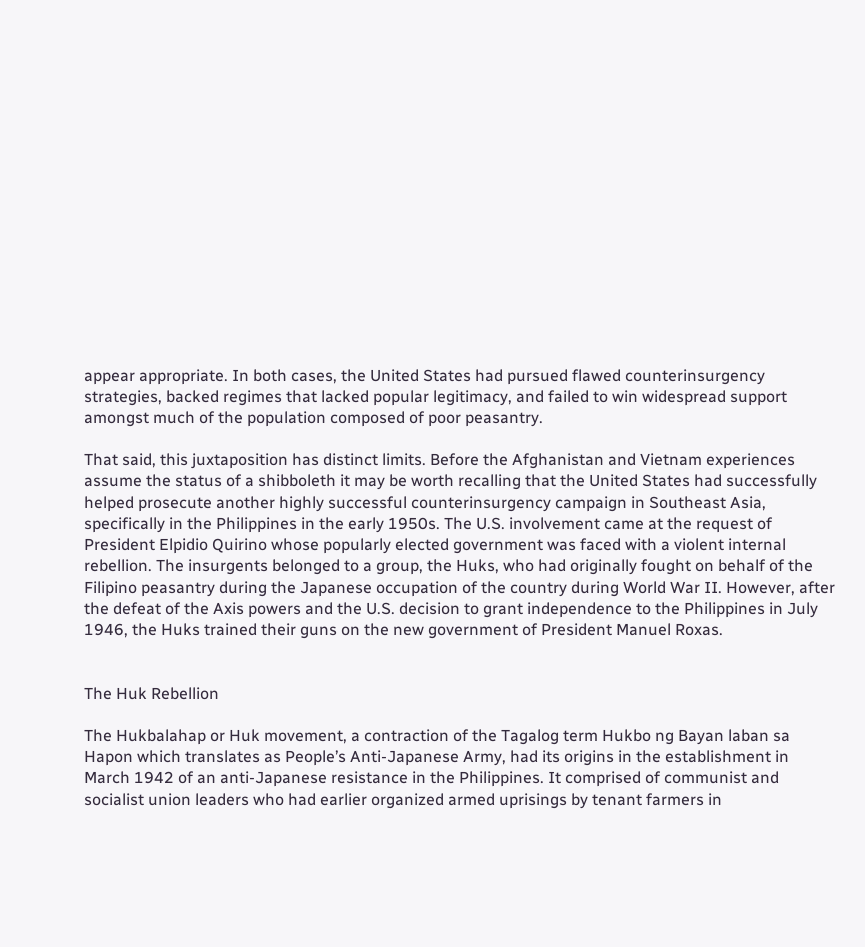appear appropriate. In both cases, the United States had pursued flawed counterinsurgency strategies, backed regimes that lacked popular legitimacy, and failed to win widespread support amongst much of the population composed of poor peasantry.

That said, this juxtaposition has distinct limits. Before the Afghanistan and Vietnam experiences assume the status of a shibboleth it may be worth recalling that the United States had successfully helped prosecute another highly successful counterinsurgency campaign in Southeast Asia, specifically in the Philippines in the early 1950s. The U.S. involvement came at the request of President Elpidio Quirino whose popularly elected government was faced with a violent internal rebellion. The insurgents belonged to a group, the Huks, who had originally fought on behalf of the Filipino peasantry during the Japanese occupation of the country during World War II. However, after the defeat of the Axis powers and the U.S. decision to grant independence to the Philippines in July 1946, the Huks trained their guns on the new government of President Manuel Roxas.


The Huk Rebellion

The Hukbalahap or Huk movement, a contraction of the Tagalog term Hukbo ng Bayan laban sa Hapon which translates as People’s Anti-Japanese Army, had its origins in the establishment in March 1942 of an anti-Japanese resistance in the Philippines. It comprised of communist and socialist union leaders who had earlier organized armed uprisings by tenant farmers in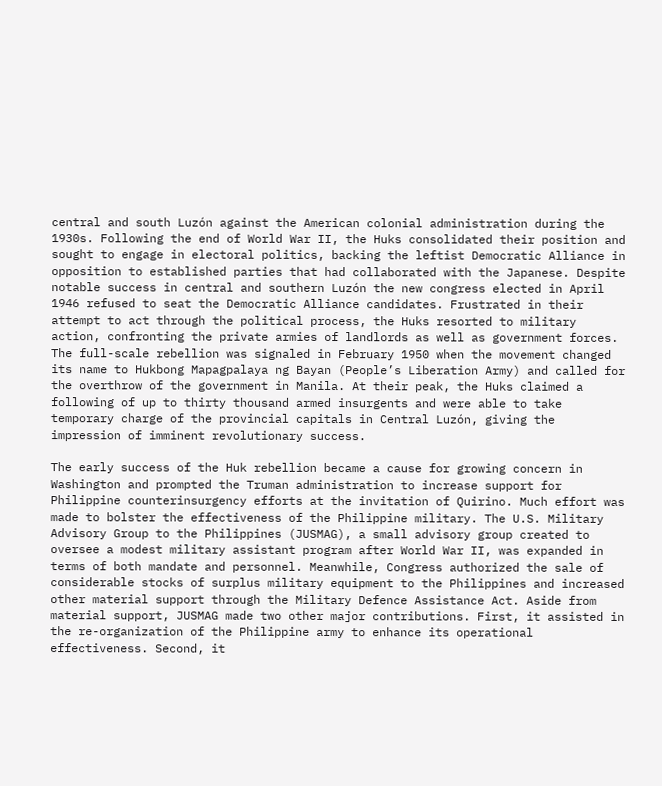central and south Luzón against the American colonial administration during the 1930s. Following the end of World War II, the Huks consolidated their position and sought to engage in electoral politics, backing the leftist Democratic Alliance in opposition to established parties that had collaborated with the Japanese. Despite notable success in central and southern Luzón the new congress elected in April 1946 refused to seat the Democratic Alliance candidates. Frustrated in their attempt to act through the political process, the Huks resorted to military action, confronting the private armies of landlords as well as government forces. The full-scale rebellion was signaled in February 1950 when the movement changed its name to Hukbong Mapagpalaya ng Bayan (People’s Liberation Army) and called for the overthrow of the government in Manila. At their peak, the Huks claimed a following of up to thirty thousand armed insurgents and were able to take temporary charge of the provincial capitals in Central Luzón, giving the impression of imminent revolutionary success.

The early success of the Huk rebellion became a cause for growing concern in Washington and prompted the Truman administration to increase support for Philippine counterinsurgency efforts at the invitation of Quirino. Much effort was made to bolster the effectiveness of the Philippine military. The U.S. Military Advisory Group to the Philippines (JUSMAG), a small advisory group created to oversee a modest military assistant program after World War II, was expanded in terms of both mandate and personnel. Meanwhile, Congress authorized the sale of considerable stocks of surplus military equipment to the Philippines and increased other material support through the Military Defence Assistance Act. Aside from material support, JUSMAG made two other major contributions. First, it assisted in the re-organization of the Philippine army to enhance its operational effectiveness. Second, it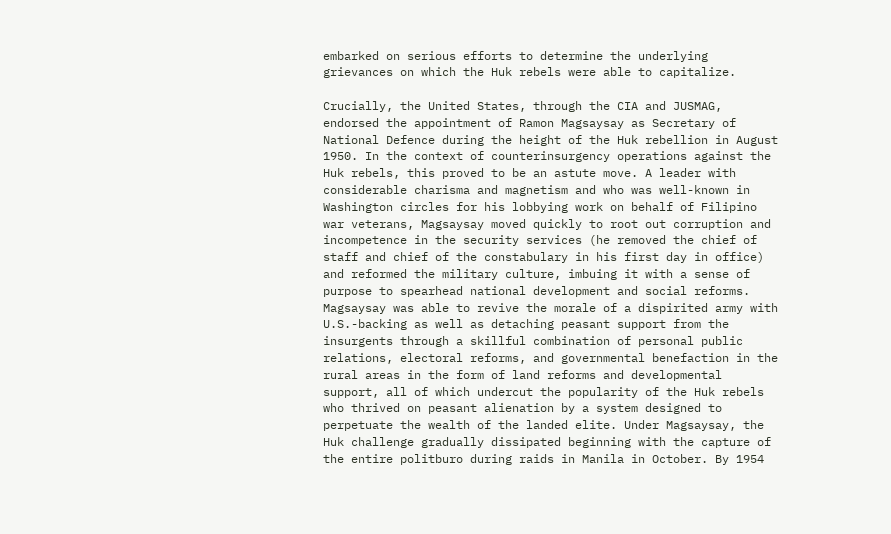embarked on serious efforts to determine the underlying grievances on which the Huk rebels were able to capitalize.

Crucially, the United States, through the CIA and JUSMAG, endorsed the appointment of Ramon Magsaysay as Secretary of National Defence during the height of the Huk rebellion in August 1950. In the context of counterinsurgency operations against the Huk rebels, this proved to be an astute move. A leader with considerable charisma and magnetism and who was well-known in Washington circles for his lobbying work on behalf of Filipino war veterans, Magsaysay moved quickly to root out corruption and incompetence in the security services (he removed the chief of staff and chief of the constabulary in his first day in office) and reformed the military culture, imbuing it with a sense of purpose to spearhead national development and social reforms. Magsaysay was able to revive the morale of a dispirited army with U.S.-backing as well as detaching peasant support from the insurgents through a skillful combination of personal public relations, electoral reforms, and governmental benefaction in the rural areas in the form of land reforms and developmental support, all of which undercut the popularity of the Huk rebels who thrived on peasant alienation by a system designed to perpetuate the wealth of the landed elite. Under Magsaysay, the Huk challenge gradually dissipated beginning with the capture of the entire politburo during raids in Manila in October. By 1954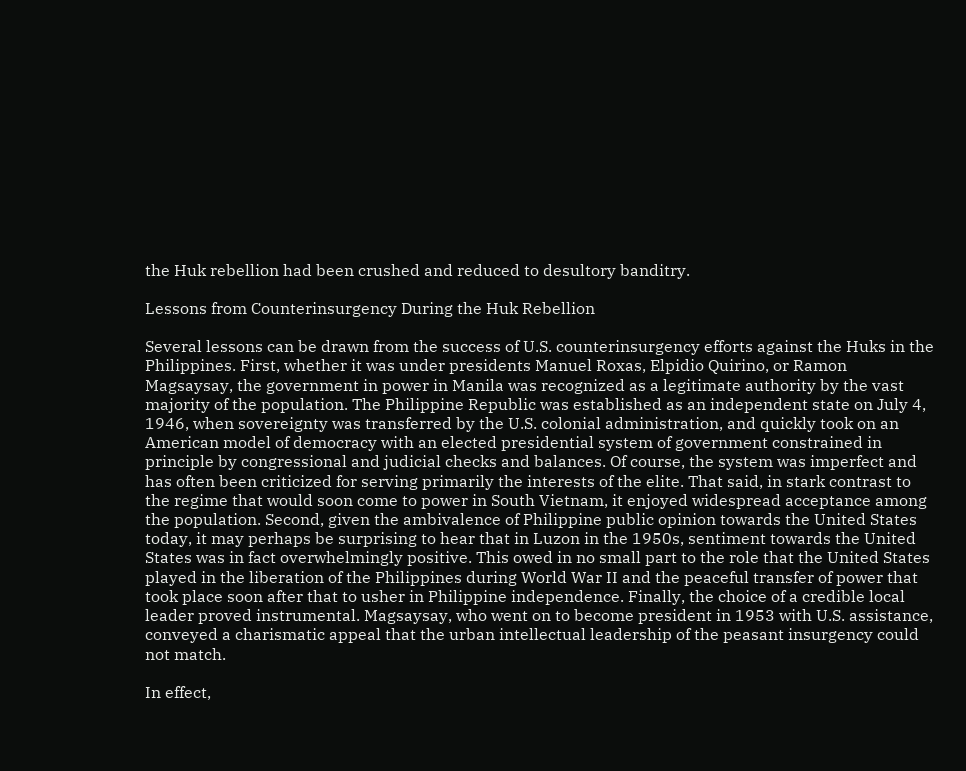the Huk rebellion had been crushed and reduced to desultory banditry.

Lessons from Counterinsurgency During the Huk Rebellion

Several lessons can be drawn from the success of U.S. counterinsurgency efforts against the Huks in the Philippines. First, whether it was under presidents Manuel Roxas, Elpidio Quirino, or Ramon Magsaysay, the government in power in Manila was recognized as a legitimate authority by the vast majority of the population. The Philippine Republic was established as an independent state on July 4, 1946, when sovereignty was transferred by the U.S. colonial administration, and quickly took on an American model of democracy with an elected presidential system of government constrained in principle by congressional and judicial checks and balances. Of course, the system was imperfect and has often been criticized for serving primarily the interests of the elite. That said, in stark contrast to the regime that would soon come to power in South Vietnam, it enjoyed widespread acceptance among the population. Second, given the ambivalence of Philippine public opinion towards the United States today, it may perhaps be surprising to hear that in Luzon in the 1950s, sentiment towards the United States was in fact overwhelmingly positive. This owed in no small part to the role that the United States played in the liberation of the Philippines during World War II and the peaceful transfer of power that took place soon after that to usher in Philippine independence. Finally, the choice of a credible local leader proved instrumental. Magsaysay, who went on to become president in 1953 with U.S. assistance, conveyed a charismatic appeal that the urban intellectual leadership of the peasant insurgency could not match.

In effect,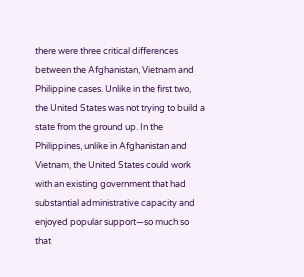there were three critical differences between the Afghanistan, Vietnam and Philippine cases. Unlike in the first two, the United States was not trying to build a state from the ground up. In the Philippines, unlike in Afghanistan and Vietnam, the United States could work with an existing government that had substantial administrative capacity and enjoyed popular support—so much so that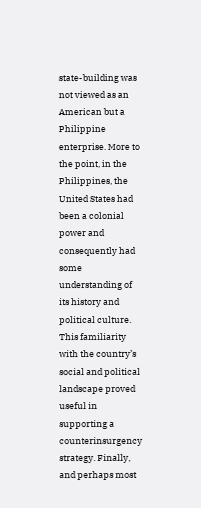state-building was not viewed as an American but a Philippine enterprise. More to the point, in the Philippines, the United States had been a colonial power and consequently had some understanding of its history and political culture. This familiarity with the country’s social and political landscape proved useful in supporting a counterinsurgency strategy. Finally, and perhaps most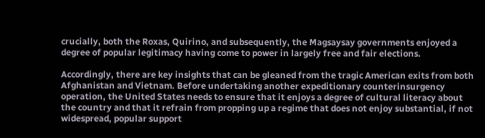crucially, both the Roxas, Quirino, and subsequently, the Magsaysay governments enjoyed a degree of popular legitimacy having come to power in largely free and fair elections.

Accordingly, there are key insights that can be gleaned from the tragic American exits from both Afghanistan and Vietnam. Before undertaking another expeditionary counterinsurgency operation, the United States needs to ensure that it enjoys a degree of cultural literacy about the country and that it refrain from propping up a regime that does not enjoy substantial, if not widespread, popular support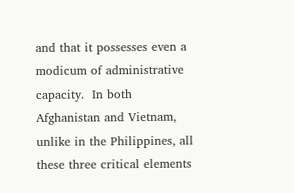and that it possesses even a modicum of administrative capacity.  In both Afghanistan and Vietnam, unlike in the Philippines, all these three critical elements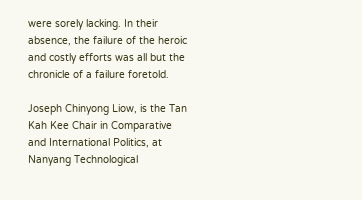were sorely lacking. In their absence, the failure of the heroic and costly efforts was all but the chronicle of a failure foretold.

Joseph Chinyong Liow, is the Tan Kah Kee Chair in Comparative and International Politics, at Nanyang Technological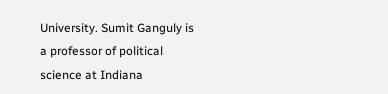University. Sumit Ganguly is a professor of political science at Indiana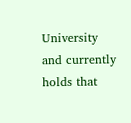University and currently holds that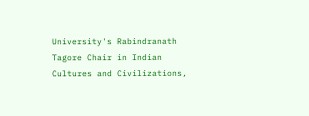University's Rabindranath Tagore Chair in Indian Cultures and Civilizations,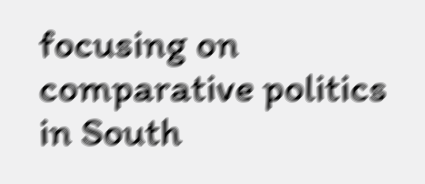focusing on comparative politics in South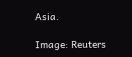Asia.

Image: Reuters